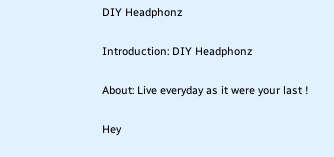DIY Headphonz

Introduction: DIY Headphonz

About: Live everyday as it were your last !

Hey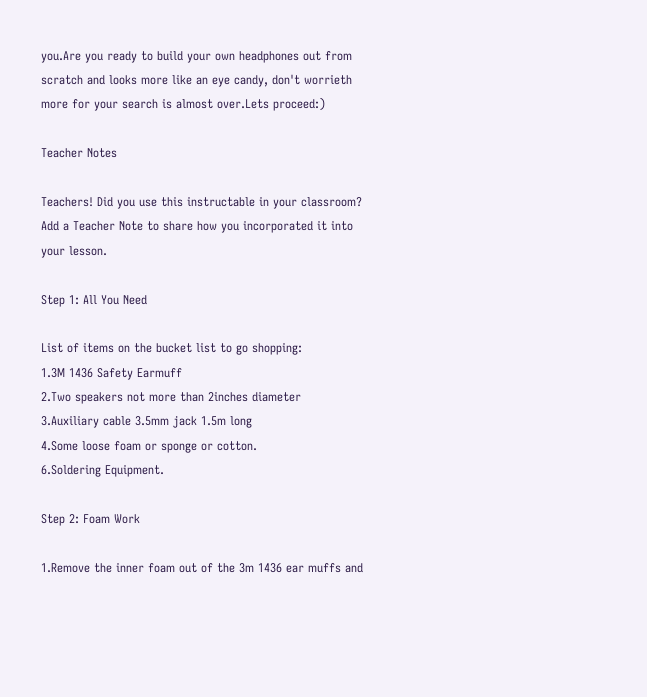you.Are you ready to build your own headphones out from scratch and looks more like an eye candy, don't worrieth more for your search is almost over.Lets proceed:)

Teacher Notes

Teachers! Did you use this instructable in your classroom?
Add a Teacher Note to share how you incorporated it into your lesson.

Step 1: All You Need

List of items on the bucket list to go shopping:
1.3M 1436 Safety Earmuff
2.Two speakers not more than 2inches diameter
3.Auxiliary cable 3.5mm jack 1.5m long
4.Some loose foam or sponge or cotton.
6.Soldering Equipment.

Step 2: Foam Work

1.Remove the inner foam out of the 3m 1436 ear muffs and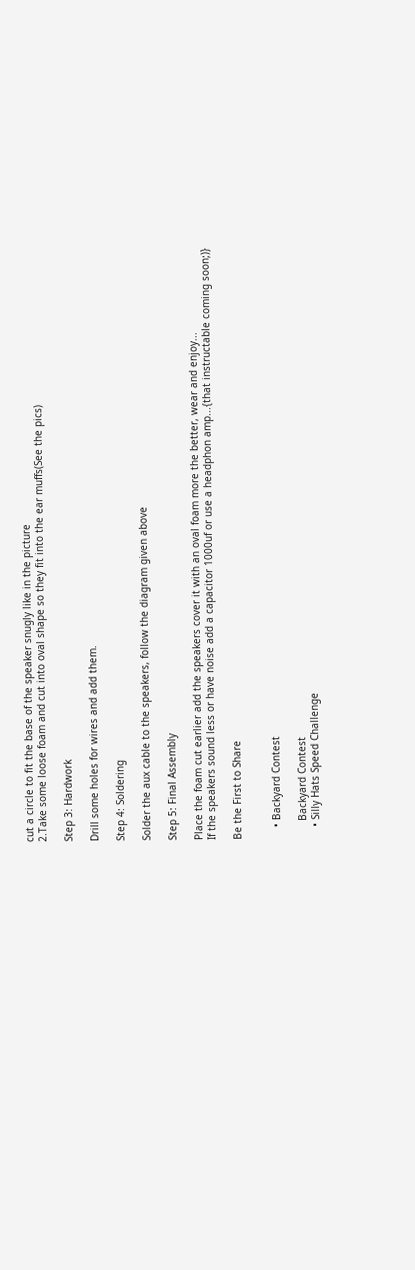cut a circle to fit the base of the speaker snugly like in the picture
2.Take some loose foam and cut into oval shape so they fit into the ear muffs(See the pics)

Step 3: Hardwork

Drill some holes for wires and add them.

Step 4: Soldering

Solder the aux cable to the speakers, follow the diagram given above

Step 5: Final Assembly

Place the foam cut earlier add the speakers cover it with an oval foam more the better, wear and enjoy...
If the speakers sound less or have noise add a capacitor 1000uf or use a headphon amp...{that instructable coming soon;)}

Be the First to Share


    • Backyard Contest

      Backyard Contest
    • Silly Hats Speed Challenge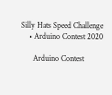Silly Hats Speed Challenge
    • Arduino Contest 2020

      Arduino Contest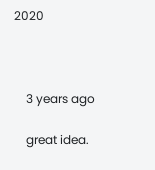2020



    3 years ago

    great idea.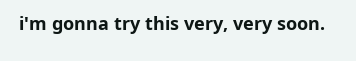i'm gonna try this very, very soon.